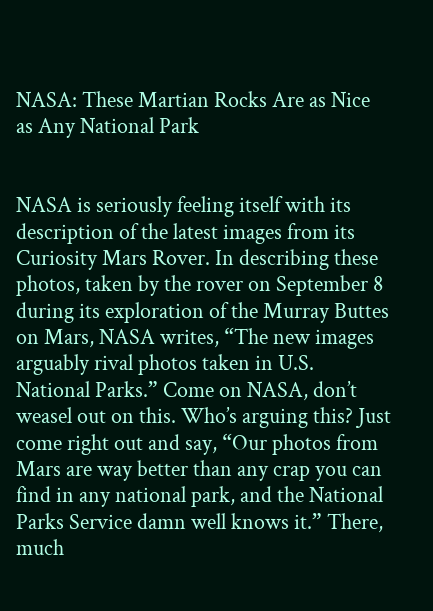NASA: These Martian Rocks Are as Nice as Any National Park


NASA is seriously feeling itself with its description of the latest images from its Curiosity Mars Rover. In describing these photos, taken by the rover on September 8 during its exploration of the Murray Buttes on Mars, NASA writes, “The new images arguably rival photos taken in U.S. National Parks.” Come on NASA, don’t weasel out on this. Who’s arguing this? Just come right out and say, “Our photos from Mars are way better than any crap you can find in any national park, and the National Parks Service damn well knows it.” There, much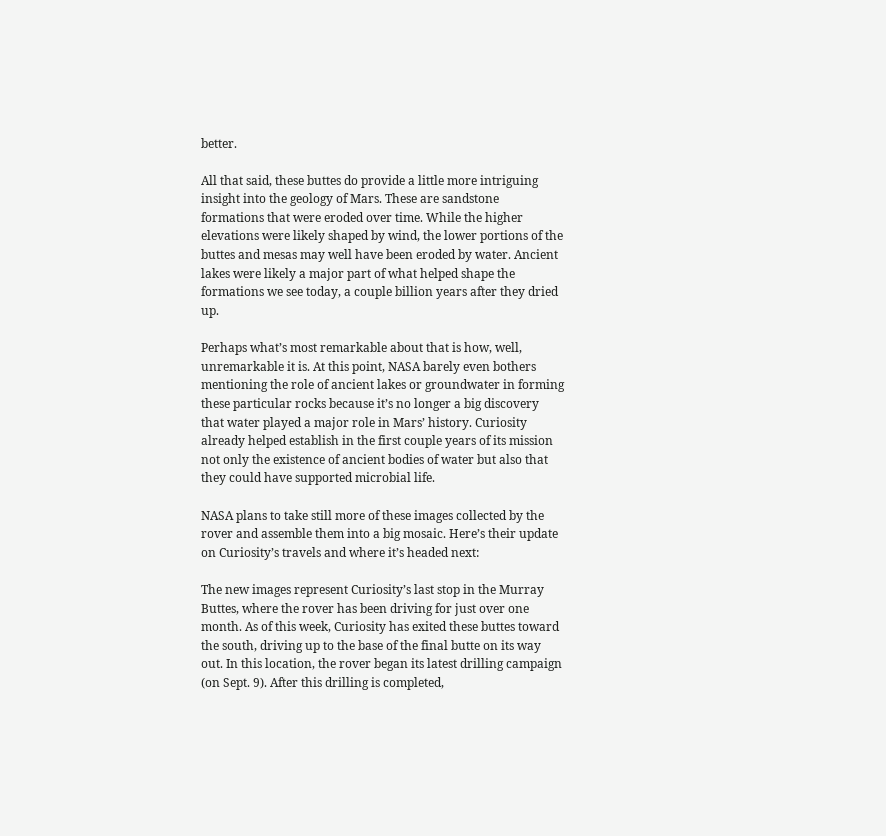better.

All that said, these buttes do provide a little more intriguing insight into the geology of Mars. These are sandstone formations that were eroded over time. While the higher elevations were likely shaped by wind, the lower portions of the buttes and mesas may well have been eroded by water. Ancient lakes were likely a major part of what helped shape the formations we see today, a couple billion years after they dried up.

Perhaps what’s most remarkable about that is how, well, unremarkable it is. At this point, NASA barely even bothers mentioning the role of ancient lakes or groundwater in forming these particular rocks because it’s no longer a big discovery that water played a major role in Mars’ history. Curiosity already helped establish in the first couple years of its mission not only the existence of ancient bodies of water but also that they could have supported microbial life.

NASA plans to take still more of these images collected by the rover and assemble them into a big mosaic. Here’s their update on Curiosity’s travels and where it’s headed next:

The new images represent Curiosity’s last stop in the Murray Buttes, where the rover has been driving for just over one month. As of this week, Curiosity has exited these buttes toward the south, driving up to the base of the final butte on its way out. In this location, the rover began its latest drilling campaign (on Sept. 9). After this drilling is completed,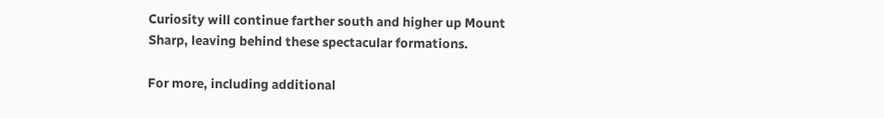Curiosity will continue farther south and higher up Mount Sharp, leaving behind these spectacular formations.

For more, including additional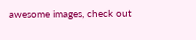awesome images, check out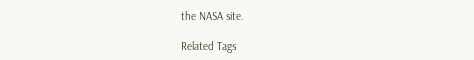the NASA site.

Related Tags